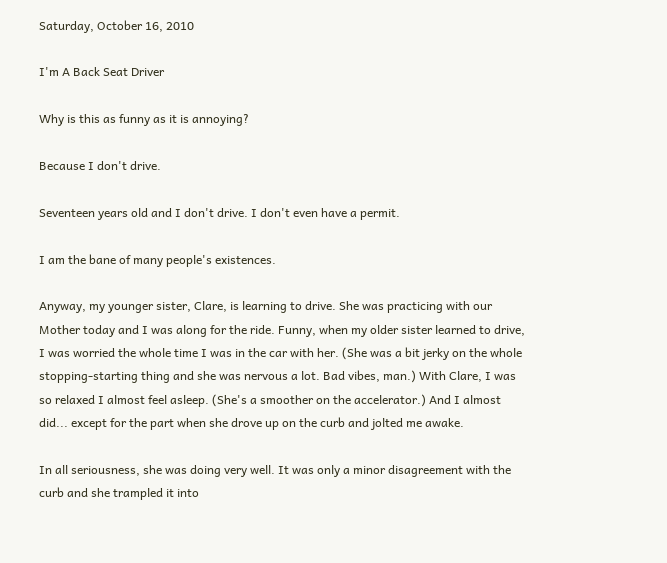Saturday, October 16, 2010

I'm A Back Seat Driver

Why is this as funny as it is annoying?

Because I don't drive.

Seventeen years old and I don't drive. I don't even have a permit.

I am the bane of many people's existences.

Anyway, my younger sister, Clare, is learning to drive. She was practicing with our Mother today and I was along for the ride. Funny, when my older sister learned to drive, I was worried the whole time I was in the car with her. (She was a bit jerky on the whole stopping-starting thing and she was nervous a lot. Bad vibes, man.) With Clare, I was so relaxed I almost feel asleep. (She's a smoother on the accelerator.) And I almost did... except for the part when she drove up on the curb and jolted me awake.

In all seriousness, she was doing very well. It was only a minor disagreement with the curb and she trampled it into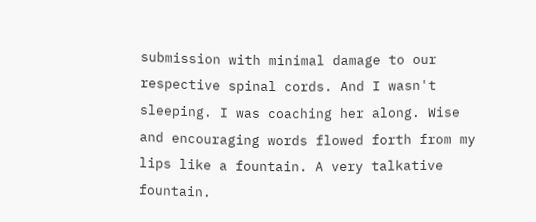submission with minimal damage to our respective spinal cords. And I wasn't sleeping. I was coaching her along. Wise and encouraging words flowed forth from my lips like a fountain. A very talkative fountain.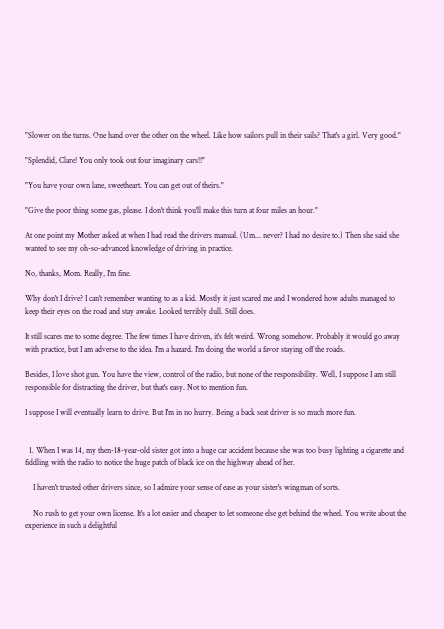"Slower on the turns. One hand over the other on the wheel. Like how sailors pull in their sails? That's a girl. Very good."

"Splendid, Clare! You only took out four imaginary cars!!"

"You have your own lane, sweetheart. You can get out of theirs."

"Give the poor thing some gas, please. I don't think you'll make this turn at four miles an hour."

At one point my Mother asked at when I had read the drivers manual. (Um... never? I had no desire to.) Then she said she wanted to see my oh-so-advanced knowledge of driving in practice.

No, thanks, Mom. Really, I'm fine.

Why don't I drive? I can't remember wanting to as a kid. Mostly it just scared me and I wondered how adults managed to keep their eyes on the road and stay awake. Looked terribly dull. Still does.

It still scares me to some degree. The few times I have driven, it's felt weird. Wrong somehow. Probably it would go away with practice, but I am adverse to the idea. I'm a hazard. I'm doing the world a favor staying off the roads.

Besides, I love shot gun. You have the view, control of the radio, but none of the responsibility. Well, I suppose I am still responsible for distracting the driver, but that's easy. Not to mention fun.

I suppose I will eventually learn to drive. But I'm in no hurry. Being a back seat driver is so much more fun.


  1. When I was 14, my then-18-year-old sister got into a huge car accident because she was too busy lighting a cigarette and fiddling with the radio to notice the huge patch of black ice on the highway ahead of her.

    I haven't trusted other drivers since, so I admire your sense of ease as your sister's wingman of sorts.

    No rush to get your own license. It's a lot easier and cheaper to let someone else get behind the wheel. You write about the experience in such a delightful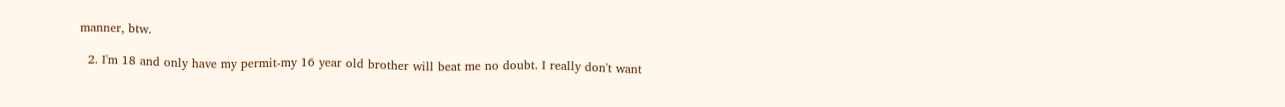manner, btw.

  2. I'm 18 and only have my permit-my 16 year old brother will beat me no doubt. I really don't want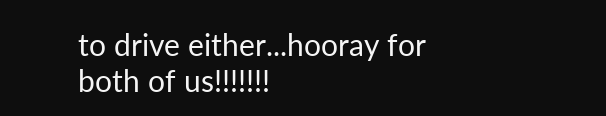to drive either...hooray for both of us!!!!!!!